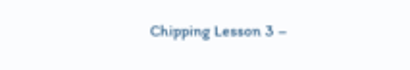Chipping Lesson 3 –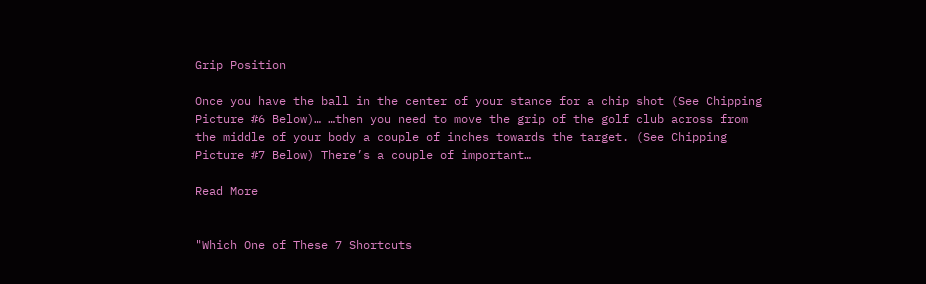Grip Position

Once you have the ball in the center of your stance for a chip shot (See Chipping Picture #6 Below)… …then you need to move the grip of the golf club across from the middle of your body a couple of inches towards the target. (See Chipping Picture #7 Below) There’s a couple of important…

Read More


"Which One of These 7 Shortcuts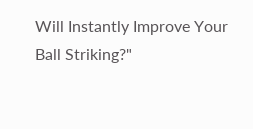Will Instantly Improve Your Ball Striking?"